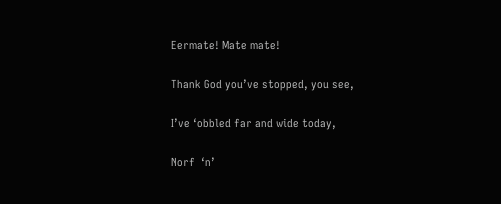Eermate! Mate mate!

Thank God you’ve stopped, you see,

I’ve ‘obbled far and wide today,

Norf  ‘n’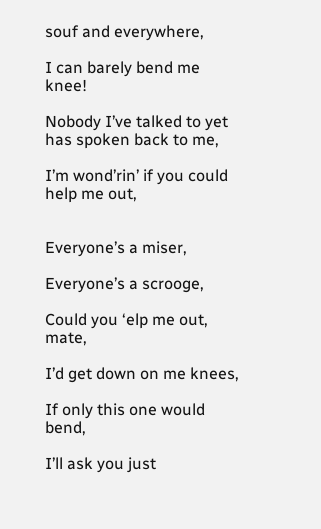souf and everywhere,

I can barely bend me knee!

Nobody I’ve talked to yet has spoken back to me,

I’m wond’rin’ if you could help me out,


Everyone’s a miser,

Everyone’s a scrooge,

Could you ‘elp me out, mate,

I’d get down on me knees,

If only this one would bend,

I’ll ask you just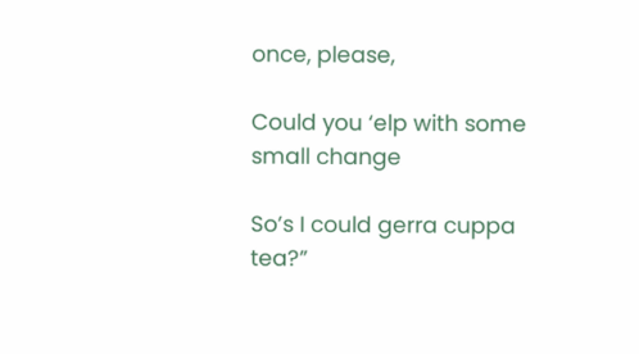once, please,

Could you ‘elp with some small change

So’s I could gerra cuppa tea?”